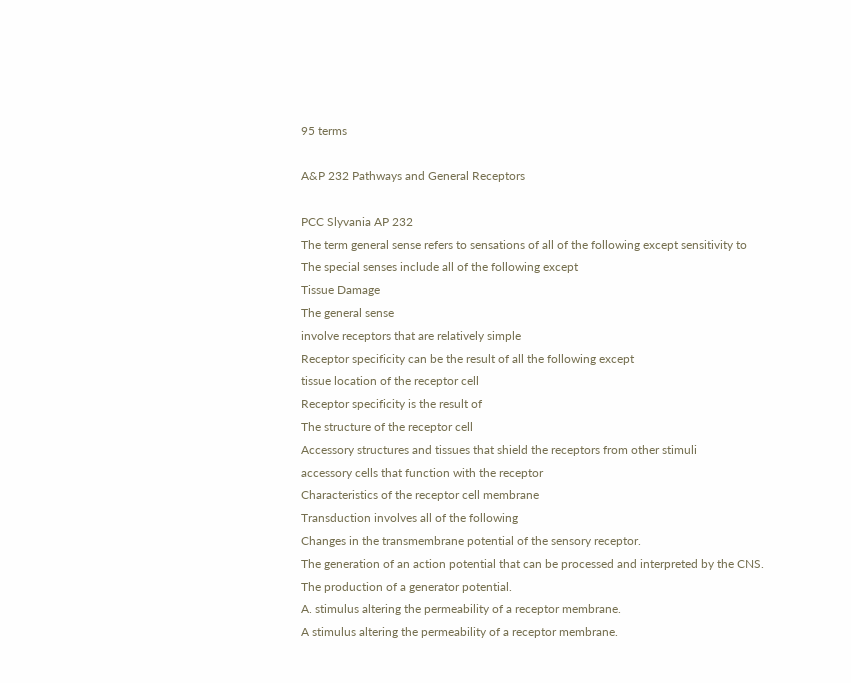95 terms

A&P 232 Pathways and General Receptors

PCC Slyvania AP 232
The term general sense refers to sensations of all of the following except sensitivity to
The special senses include all of the following except
Tissue Damage
The general sense
involve receptors that are relatively simple
Receptor specificity can be the result of all the following except
tissue location of the receptor cell
Receptor specificity is the result of
The structure of the receptor cell
Accessory structures and tissues that shield the receptors from other stimuli
accessory cells that function with the receptor
Characteristics of the receptor cell membrane
Transduction involves all of the following
Changes in the transmembrane potential of the sensory receptor.
The generation of an action potential that can be processed and interpreted by the CNS.
The production of a generator potential.
A. stimulus altering the permeability of a receptor membrane.
A stimulus altering the permeability of a receptor membrane.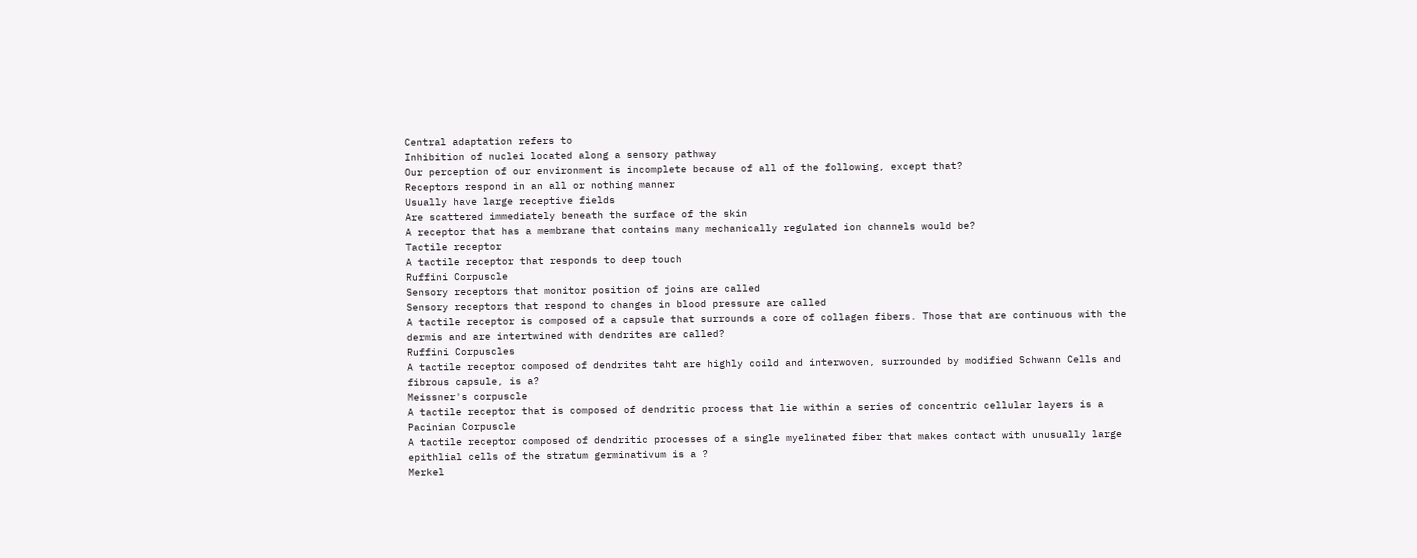Central adaptation refers to
Inhibition of nuclei located along a sensory pathway
Our perception of our environment is incomplete because of all of the following, except that?
Receptors respond in an all or nothing manner
Usually have large receptive fields
Are scattered immediately beneath the surface of the skin
A receptor that has a membrane that contains many mechanically regulated ion channels would be?
Tactile receptor
A tactile receptor that responds to deep touch
Ruffini Corpuscle
Sensory receptors that monitor position of joins are called
Sensory receptors that respond to changes in blood pressure are called
A tactile receptor is composed of a capsule that surrounds a core of collagen fibers. Those that are continuous with the dermis and are intertwined with dendrites are called?
Ruffini Corpuscles
A tactile receptor composed of dendrites taht are highly coild and interwoven, surrounded by modified Schwann Cells and fibrous capsule, is a?
Meissner's corpuscle
A tactile receptor that is composed of dendritic process that lie within a series of concentric cellular layers is a
Pacinian Corpuscle
A tactile receptor composed of dendritic processes of a single myelinated fiber that makes contact with unusually large epithlial cells of the stratum germinativum is a ?
Merkel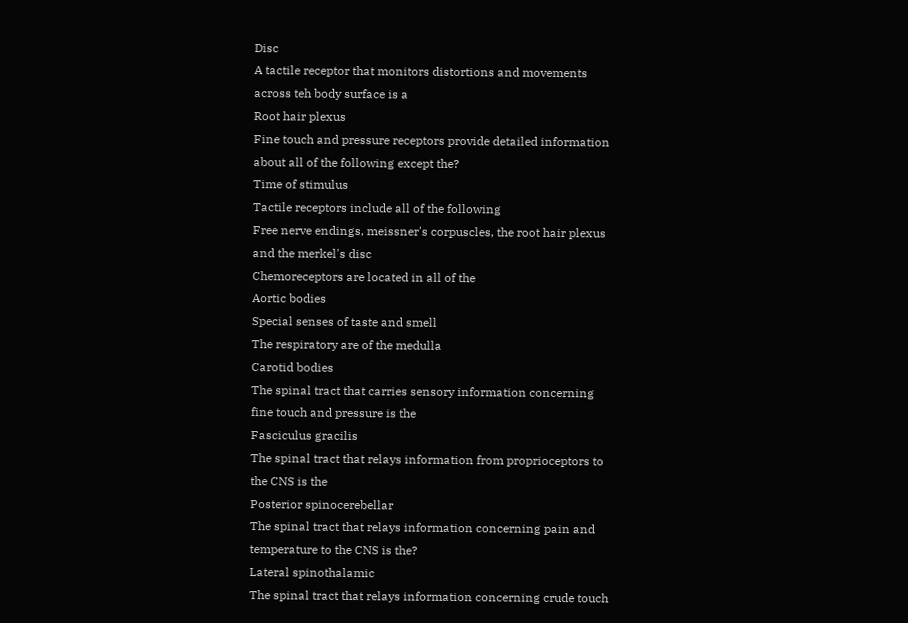Disc
A tactile receptor that monitors distortions and movements across teh body surface is a
Root hair plexus
Fine touch and pressure receptors provide detailed information about all of the following except the?
Time of stimulus
Tactile receptors include all of the following
Free nerve endings, meissner's corpuscles, the root hair plexus and the merkel's disc
Chemoreceptors are located in all of the
Aortic bodies
Special senses of taste and smell
The respiratory are of the medulla
Carotid bodies
The spinal tract that carries sensory information concerning fine touch and pressure is the
Fasciculus gracilis
The spinal tract that relays information from proprioceptors to the CNS is the
Posterior spinocerebellar
The spinal tract that relays information concerning pain and temperature to the CNS is the?
Lateral spinothalamic
The spinal tract that relays information concerning crude touch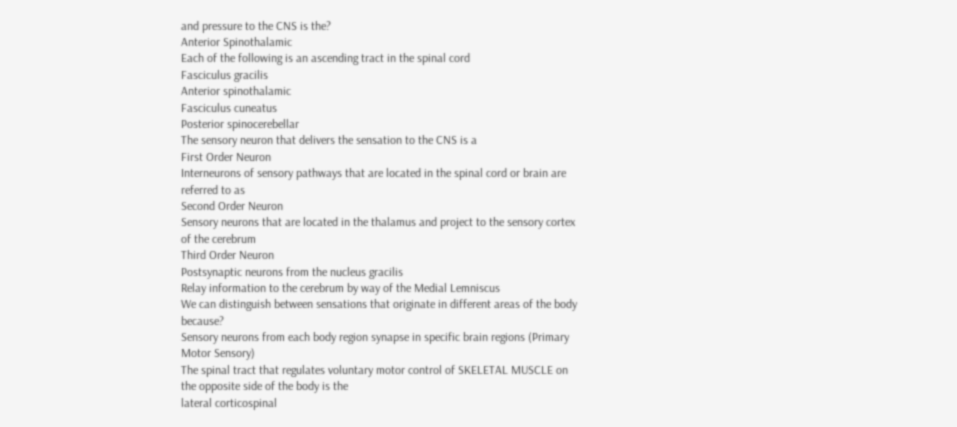and pressure to the CNS is the?
Anterior Spinothalamic
Each of the following is an ascending tract in the spinal cord
Fasciculus gracilis
Anterior spinothalamic
Fasciculus cuneatus
Posterior spinocerebellar
The sensory neuron that delivers the sensation to the CNS is a
First Order Neuron
Interneurons of sensory pathways that are located in the spinal cord or brain are referred to as
Second Order Neuron
Sensory neurons that are located in the thalamus and project to the sensory cortex of the cerebrum
Third Order Neuron
Postsynaptic neurons from the nucleus gracilis
Relay information to the cerebrum by way of the Medial Lemniscus
We can distinguish between sensations that originate in different areas of the body because?
Sensory neurons from each body region synapse in specific brain regions (Primary Motor Sensory)
The spinal tract that regulates voluntary motor control of SKELETAL MUSCLE on the opposite side of the body is the
lateral corticospinal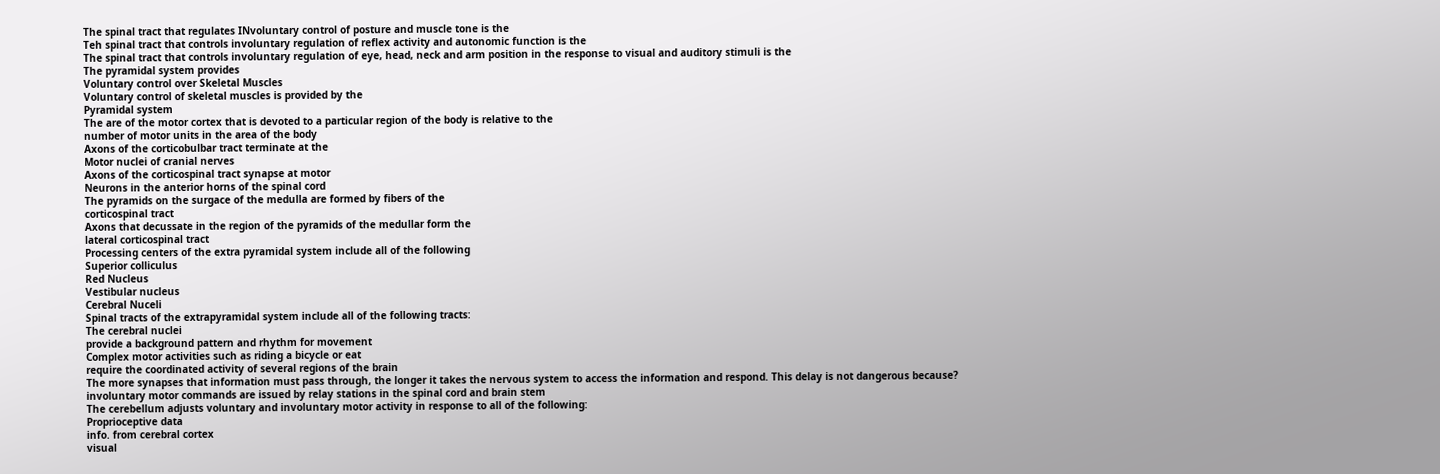The spinal tract that regulates INvoluntary control of posture and muscle tone is the
Teh spinal tract that controls involuntary regulation of reflex activity and autonomic function is the
The spinal tract that controls involuntary regulation of eye, head, neck and arm position in the response to visual and auditory stimuli is the
The pyramidal system provides
Voluntary control over Skeletal Muscles
Voluntary control of skeletal muscles is provided by the
Pyramidal system
The are of the motor cortex that is devoted to a particular region of the body is relative to the
number of motor units in the area of the body
Axons of the corticobulbar tract terminate at the
Motor nuclei of cranial nerves
Axons of the corticospinal tract synapse at motor
Neurons in the anterior horns of the spinal cord
The pyramids on the surgace of the medulla are formed by fibers of the
corticospinal tract
Axons that decussate in the region of the pyramids of the medullar form the
lateral corticospinal tract
Processing centers of the extra pyramidal system include all of the following
Superior colliculus
Red Nucleus
Vestibular nucleus
Cerebral Nuceli
Spinal tracts of the extrapyramidal system include all of the following tracts:
The cerebral nuclei
provide a background pattern and rhythm for movement
Complex motor activities such as riding a bicycle or eat
require the coordinated activity of several regions of the brain
The more synapses that information must pass through, the longer it takes the nervous system to access the information and respond. This delay is not dangerous because?
involuntary motor commands are issued by relay stations in the spinal cord and brain stem
The cerebellum adjusts voluntary and involuntary motor activity in response to all of the following:
Proprioceptive data
info. from cerebral cortex
visual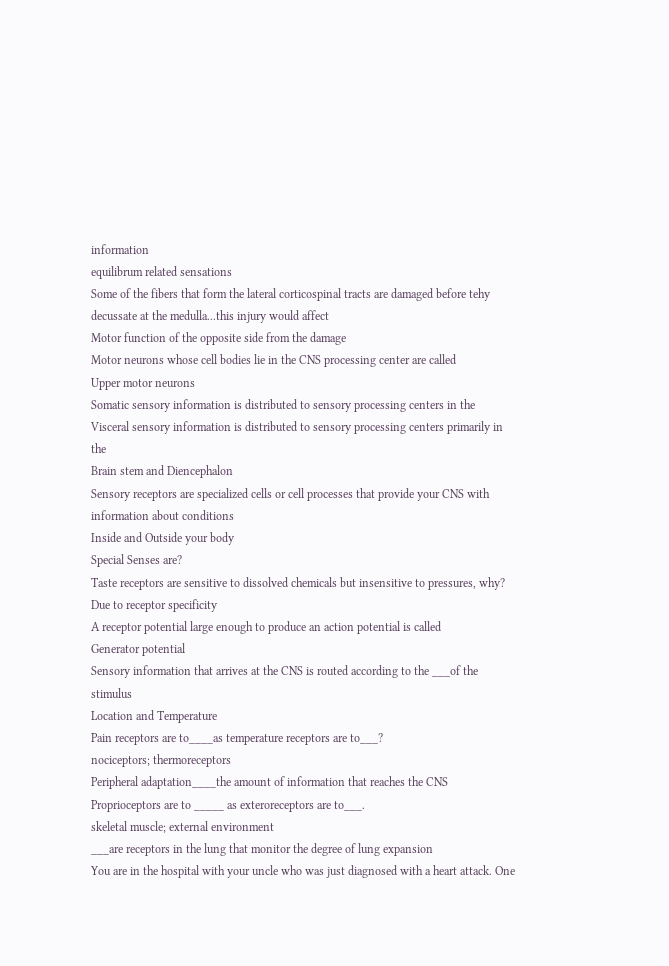information
equilibrum related sensations
Some of the fibers that form the lateral corticospinal tracts are damaged before tehy decussate at the medulla...this injury would affect
Motor function of the opposite side from the damage
Motor neurons whose cell bodies lie in the CNS processing center are called
Upper motor neurons
Somatic sensory information is distributed to sensory processing centers in the
Visceral sensory information is distributed to sensory processing centers primarily in the
Brain stem and Diencephalon
Sensory receptors are specialized cells or cell processes that provide your CNS with information about conditions
Inside and Outside your body
Special Senses are?
Taste receptors are sensitive to dissolved chemicals but insensitive to pressures, why?
Due to receptor specificity
A receptor potential large enough to produce an action potential is called
Generator potential
Sensory information that arrives at the CNS is routed according to the ___of the stimulus
Location and Temperature
Pain receptors are to____as temperature receptors are to___?
nociceptors; thermoreceptors
Peripheral adaptation____the amount of information that reaches the CNS
Proprioceptors are to _____ as exteroreceptors are to___.
skeletal muscle; external environment
___are receptors in the lung that monitor the degree of lung expansion
You are in the hospital with your uncle who was just diagnosed with a heart attack. One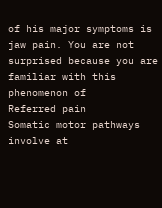of his major symptoms is jaw pain. You are not surprised because you are familiar with this phenomenon of
Referred pain
Somatic motor pathways involve at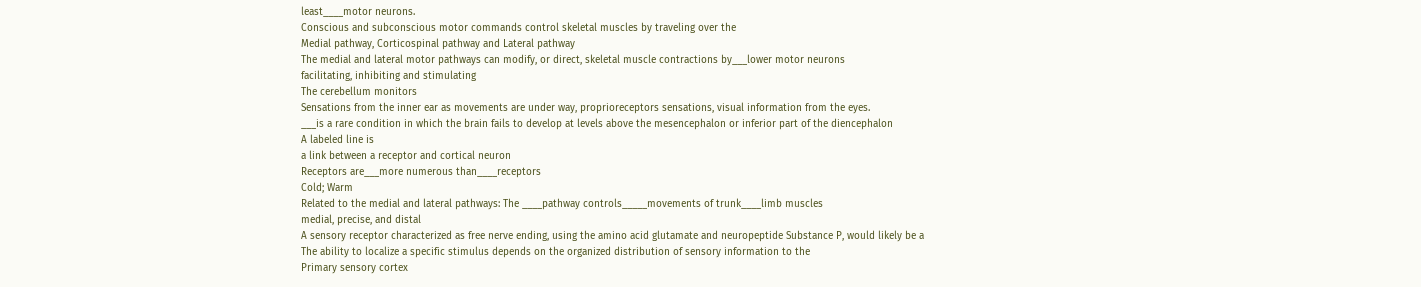least____motor neurons.
Conscious and subconscious motor commands control skeletal muscles by traveling over the
Medial pathway, Corticospinal pathway and Lateral pathway
The medial and lateral motor pathways can modify, or direct, skeletal muscle contractions by___lower motor neurons
facilitating, inhibiting and stimulating
The cerebellum monitors
Sensations from the inner ear as movements are under way, proprioreceptors sensations, visual information from the eyes.
___is a rare condition in which the brain fails to develop at levels above the mesencephalon or inferior part of the diencephalon
A labeled line is
a link between a receptor and cortical neuron
Receptors are___more numerous than____receptors
Cold; Warm
Related to the medial and lateral pathways: The ____pathway controls_____movements of trunk____limb muscles
medial, precise, and distal
A sensory receptor characterized as free nerve ending, using the amino acid glutamate and neuropeptide Substance P, would likely be a
The ability to localize a specific stimulus depends on the organized distribution of sensory information to the
Primary sensory cortex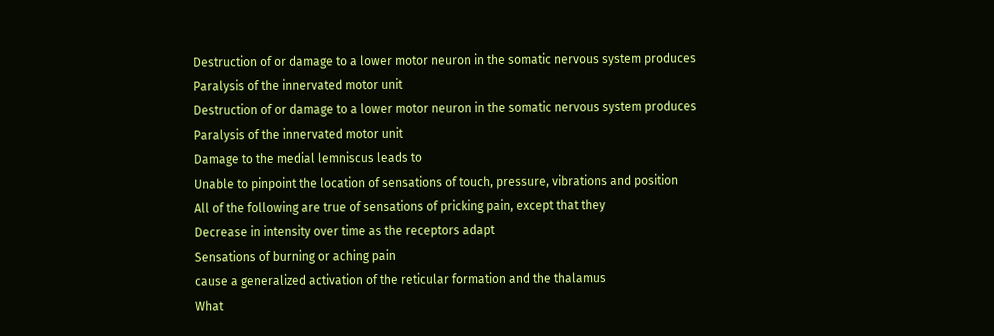Destruction of or damage to a lower motor neuron in the somatic nervous system produces
Paralysis of the innervated motor unit
Destruction of or damage to a lower motor neuron in the somatic nervous system produces
Paralysis of the innervated motor unit
Damage to the medial lemniscus leads to
Unable to pinpoint the location of sensations of touch, pressure, vibrations and position
All of the following are true of sensations of pricking pain, except that they
Decrease in intensity over time as the receptors adapt
Sensations of burning or aching pain
cause a generalized activation of the reticular formation and the thalamus
What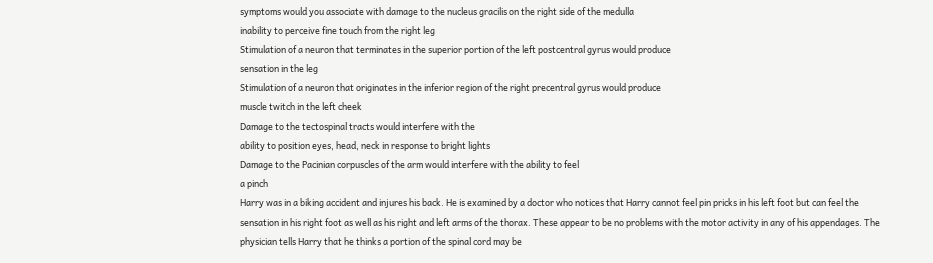symptoms would you associate with damage to the nucleus gracilis on the right side of the medulla
inability to perceive fine touch from the right leg
Stimulation of a neuron that terminates in the superior portion of the left postcentral gyrus would produce
sensation in the leg
Stimulation of a neuron that originates in the inferior region of the right precentral gyrus would produce
muscle twitch in the left cheek
Damage to the tectospinal tracts would interfere with the
ability to position eyes, head, neck in response to bright lights
Damage to the Pacinian corpuscles of the arm would interfere with the ability to feel
a pinch
Harry was in a biking accident and injures his back. He is examined by a doctor who notices that Harry cannot feel pin pricks in his left foot but can feel the sensation in his right foot as well as his right and left arms of the thorax. These appear to be no problems with the motor activity in any of his appendages. The physician tells Harry that he thinks a portion of the spinal cord may be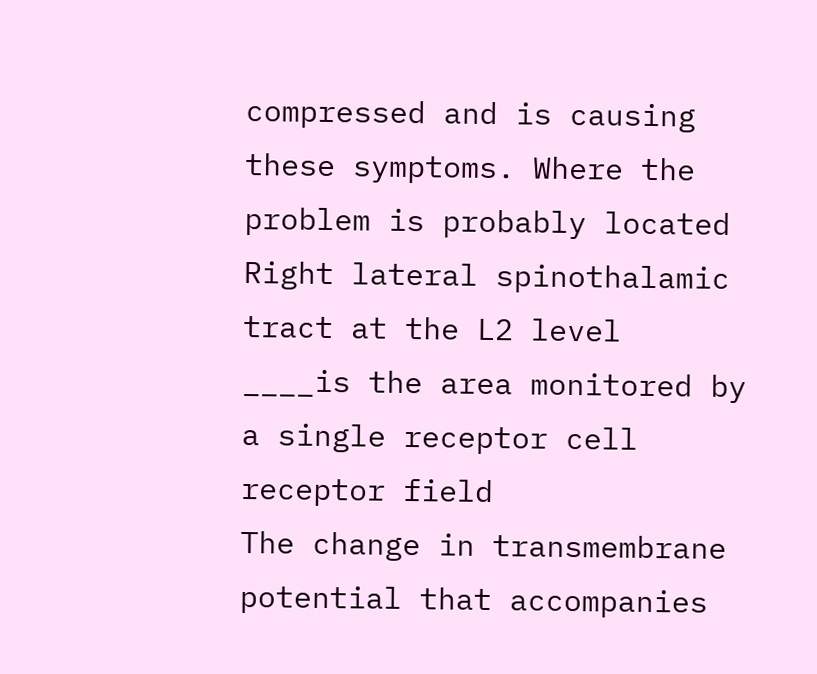compressed and is causing these symptoms. Where the problem is probably located
Right lateral spinothalamic tract at the L2 level
____is the area monitored by a single receptor cell
receptor field
The change in transmembrane potential that accompanies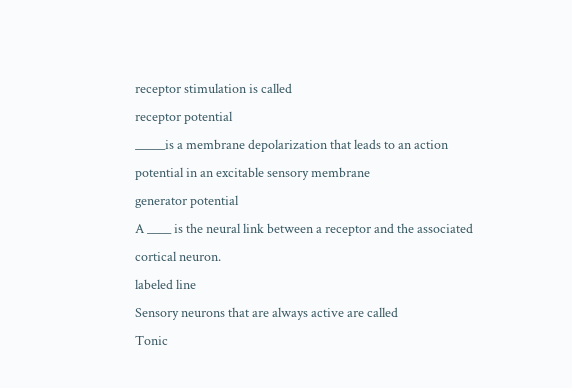receptor stimulation is called
receptor potential
_____is a membrane depolarization that leads to an action potential in an excitable sensory membrane
generator potential
A ____ is the neural link between a receptor and the associated cortical neuron.
labeled line
Sensory neurons that are always active are called
Tonic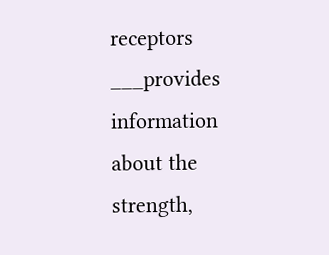receptors
___provides information about the strength,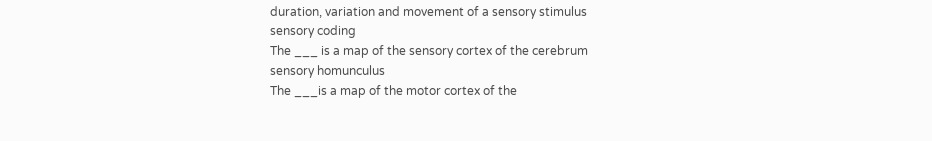duration, variation and movement of a sensory stimulus
sensory coding
The ___ is a map of the sensory cortex of the cerebrum
sensory homunculus
The ___is a map of the motor cortex of the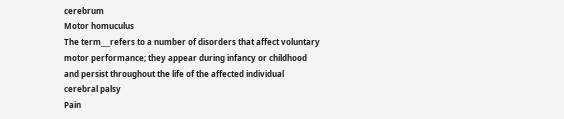cerebrum
Motor homuculus
The term___refers to a number of disorders that affect voluntary motor performance; they appear during infancy or childhood and persist throughout the life of the affected individual
cerebral palsy
Pain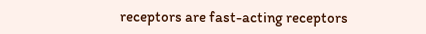receptors are fast-acting receptors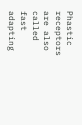Phastic receptors are also called fast adapting